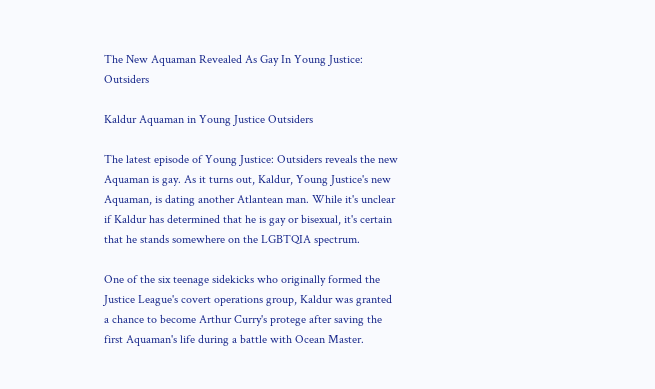The New Aquaman Revealed As Gay In Young Justice: Outsiders

Kaldur Aquaman in Young Justice Outsiders

The latest episode of Young Justice: Outsiders reveals the new Aquaman is gay. As it turns out, Kaldur, Young Justice's new Aquaman, is dating another Atlantean man. While it's unclear if Kaldur has determined that he is gay or bisexual, it's certain that he stands somewhere on the LGBTQIA spectrum.

One of the six teenage sidekicks who originally formed the Justice League's covert operations group, Kaldur was granted a chance to become Arthur Curry's protege after saving the first Aquaman's life during a battle with Ocean Master.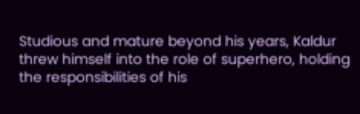Studious and mature beyond his years, Kaldur threw himself into the role of superhero, holding the responsibilities of his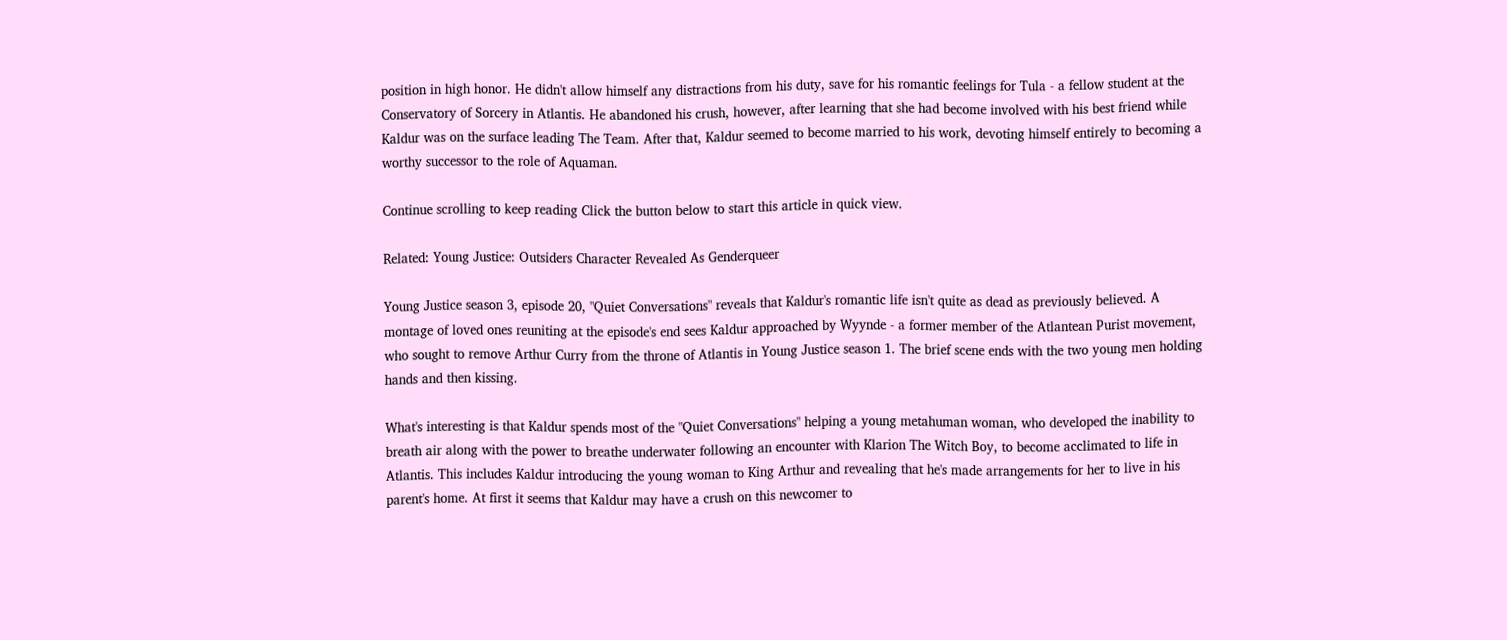position in high honor. He didn't allow himself any distractions from his duty, save for his romantic feelings for Tula - a fellow student at the Conservatory of Sorcery in Atlantis. He abandoned his crush, however, after learning that she had become involved with his best friend while Kaldur was on the surface leading The Team. After that, Kaldur seemed to become married to his work, devoting himself entirely to becoming a worthy successor to the role of Aquaman.

Continue scrolling to keep reading Click the button below to start this article in quick view.

Related: Young Justice: Outsiders Character Revealed As Genderqueer

Young Justice season 3, episode 20, "Quiet Conversations" reveals that Kaldur's romantic life isn't quite as dead as previously believed. A montage of loved ones reuniting at the episode's end sees Kaldur approached by Wyynde - a former member of the Atlantean Purist movement, who sought to remove Arthur Curry from the throne of Atlantis in Young Justice season 1. The brief scene ends with the two young men holding hands and then kissing.

What's interesting is that Kaldur spends most of the "Quiet Conversations" helping a young metahuman woman, who developed the inability to breath air along with the power to breathe underwater following an encounter with Klarion The Witch Boy, to become acclimated to life in Atlantis. This includes Kaldur introducing the young woman to King Arthur and revealing that he's made arrangements for her to live in his parent's home. At first it seems that Kaldur may have a crush on this newcomer to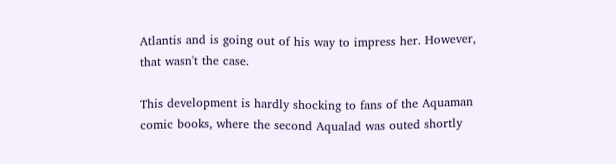Atlantis and is going out of his way to impress her. However, that wasn't the case.

This development is hardly shocking to fans of the Aquaman comic books, where the second Aqualad was outed shortly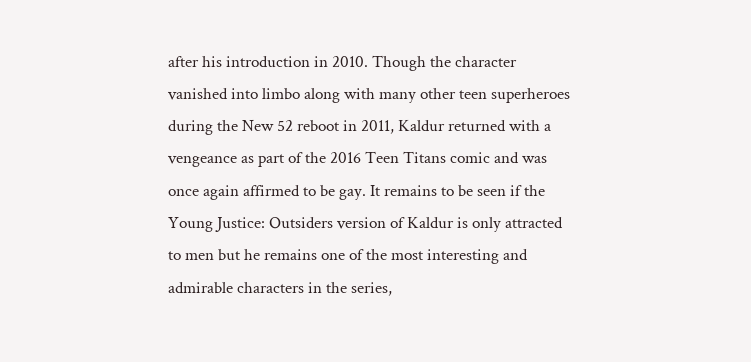after his introduction in 2010. Though the character vanished into limbo along with many other teen superheroes during the New 52 reboot in 2011, Kaldur returned with a vengeance as part of the 2016 Teen Titans comic and was once again affirmed to be gay. It remains to be seen if the Young Justice: Outsiders version of Kaldur is only attracted to men but he remains one of the most interesting and admirable characters in the series,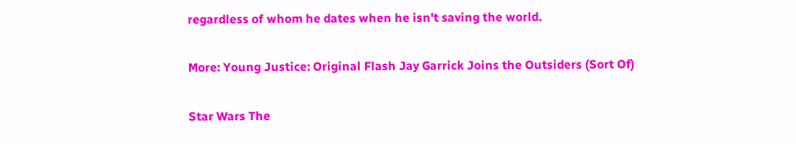regardless of whom he dates when he isn't saving the world.

More: Young Justice: Original Flash Jay Garrick Joins the Outsiders (Sort Of)

Star Wars The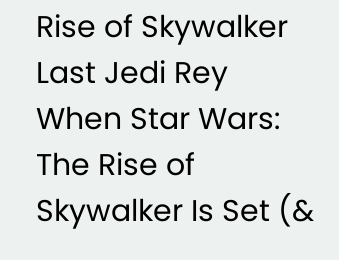Rise of Skywalker Last Jedi Rey
When Star Wars: The Rise of Skywalker Is Set (&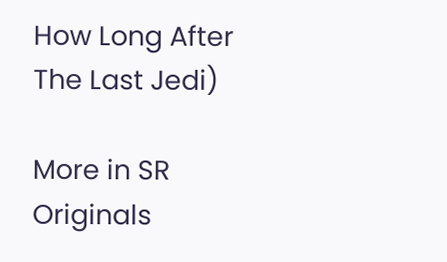How Long After The Last Jedi)

More in SR Originals